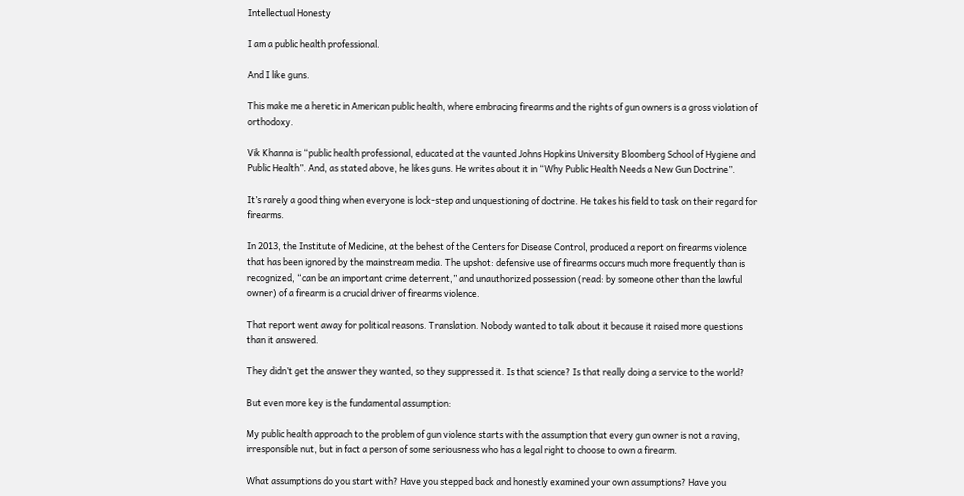Intellectual Honesty

I am a public health professional.

And I like guns.

This make me a heretic in American public health, where embracing firearms and the rights of gun owners is a gross violation of orthodoxy.

Vik Khanna is “public health professional, educated at the vaunted Johns Hopkins University Bloomberg School of Hygiene and Public Health”. And, as stated above, he likes guns. He writes about it in “Why Public Health Needs a New Gun Doctrine”.

It’s rarely a good thing when everyone is lock-step and unquestioning of doctrine. He takes his field to task on their regard for firearms.

In 2013, the Institute of Medicine, at the behest of the Centers for Disease Control, produced a report on firearms violence that has been ignored by the mainstream media. The upshot: defensive use of firearms occurs much more frequently than is recognized, “can be an important crime deterrent,” and unauthorized possession (read: by someone other than the lawful owner) of a firearm is a crucial driver of firearms violence.

That report went away for political reasons. Translation. Nobody wanted to talk about it because it raised more questions than it answered.

They didn’t get the answer they wanted, so they suppressed it. Is that science? Is that really doing a service to the world?

But even more key is the fundamental assumption:

My public health approach to the problem of gun violence starts with the assumption that every gun owner is not a raving, irresponsible nut, but in fact a person of some seriousness who has a legal right to choose to own a firearm.

What assumptions do you start with? Have you stepped back and honestly examined your own assumptions? Have you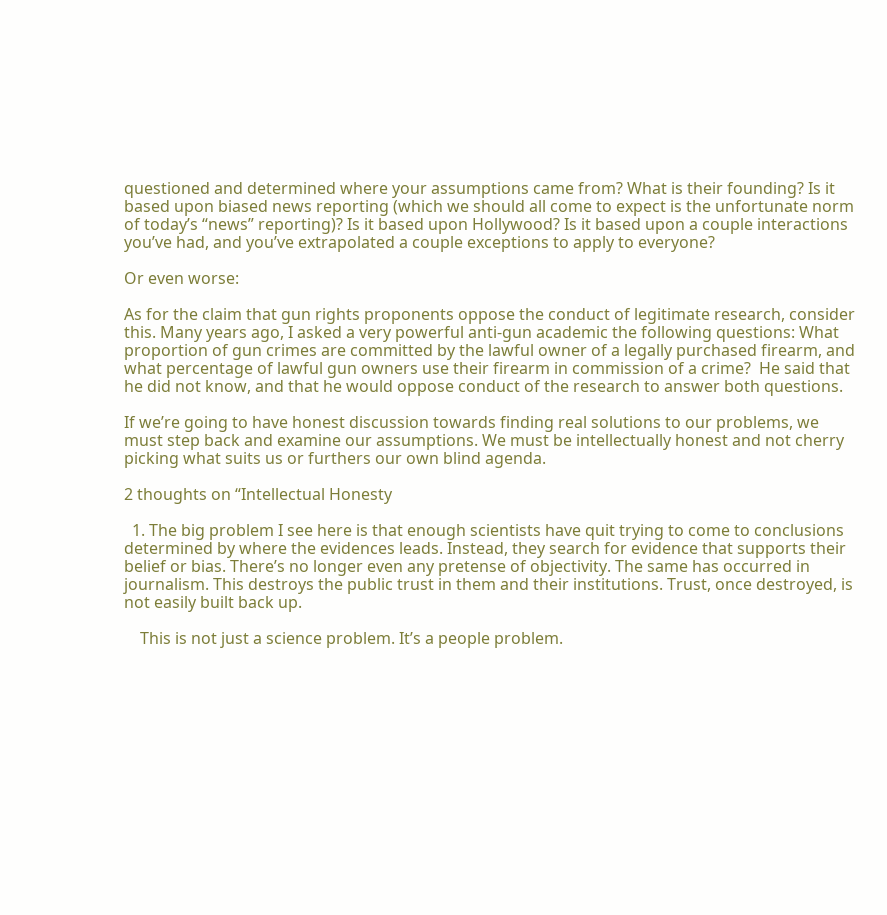questioned and determined where your assumptions came from? What is their founding? Is it based upon biased news reporting (which we should all come to expect is the unfortunate norm of today’s “news” reporting)? Is it based upon Hollywood? Is it based upon a couple interactions you’ve had, and you’ve extrapolated a couple exceptions to apply to everyone?

Or even worse:

As for the claim that gun rights proponents oppose the conduct of legitimate research, consider this. Many years ago, I asked a very powerful anti-gun academic the following questions: What proportion of gun crimes are committed by the lawful owner of a legally purchased firearm, and what percentage of lawful gun owners use their firearm in commission of a crime?  He said that he did not know, and that he would oppose conduct of the research to answer both questions.

If we’re going to have honest discussion towards finding real solutions to our problems, we must step back and examine our assumptions. We must be intellectually honest and not cherry picking what suits us or furthers our own blind agenda.

2 thoughts on “Intellectual Honesty

  1. The big problem I see here is that enough scientists have quit trying to come to conclusions determined by where the evidences leads. Instead, they search for evidence that supports their belief or bias. There’s no longer even any pretense of objectivity. The same has occurred in journalism. This destroys the public trust in them and their institutions. Trust, once destroyed, is not easily built back up.

    This is not just a science problem. It’s a people problem.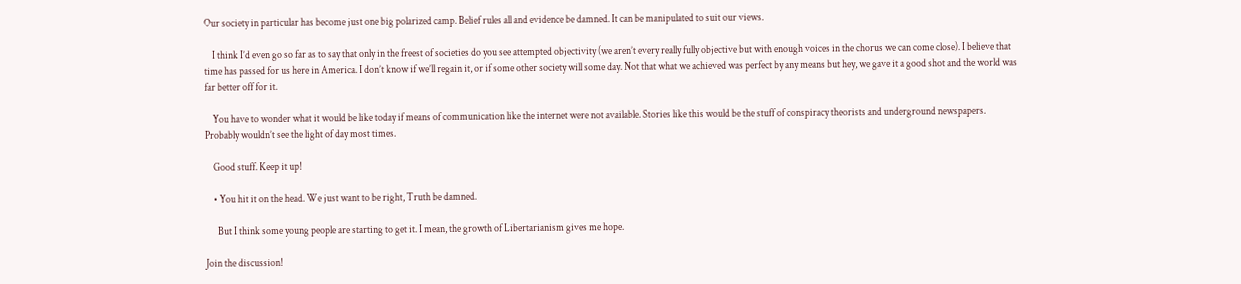Our society in particular has become just one big polarized camp. Belief rules all and evidence be damned. It can be manipulated to suit our views.

    I think I’d even go so far as to say that only in the freest of societies do you see attempted objectivity (we aren’t every really fully objective but with enough voices in the chorus we can come close). I believe that time has passed for us here in America. I don’t know if we’ll regain it, or if some other society will some day. Not that what we achieved was perfect by any means but hey, we gave it a good shot and the world was far better off for it.

    You have to wonder what it would be like today if means of communication like the internet were not available. Stories like this would be the stuff of conspiracy theorists and underground newspapers. Probably wouldn’t see the light of day most times.

    Good stuff. Keep it up!

    • You hit it on the head. We just want to be right, Truth be damned.

      But I think some young people are starting to get it. I mean, the growth of Libertarianism gives me hope.

Join the discussion!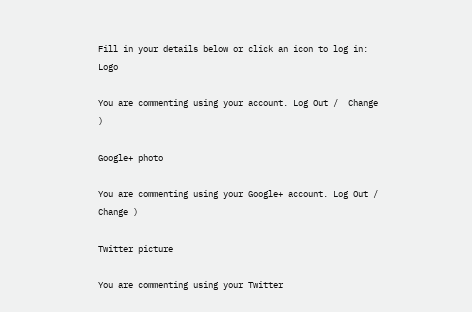Fill in your details below or click an icon to log in: Logo

You are commenting using your account. Log Out /  Change )

Google+ photo

You are commenting using your Google+ account. Log Out /  Change )

Twitter picture

You are commenting using your Twitter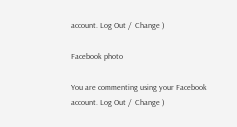account. Log Out /  Change )

Facebook photo

You are commenting using your Facebook account. Log Out /  Change )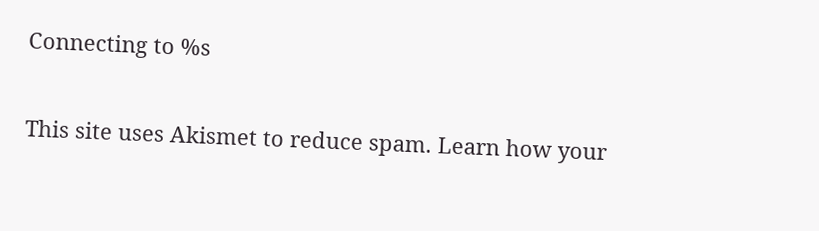Connecting to %s

This site uses Akismet to reduce spam. Learn how your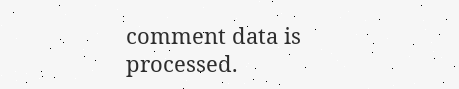comment data is processed.